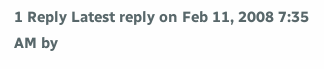1 Reply Latest reply on Feb 11, 2008 7:35 AM by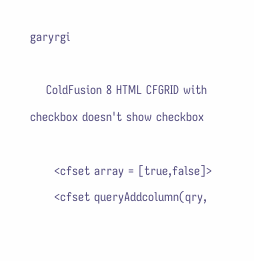garyrgi

    ColdFusion 8 HTML CFGRID with checkbox doesn't show checkbox

      <cfset array = [true,false]>
      <cfset queryAddcolumn(qry,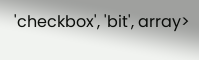'checkbox', 'bit', array>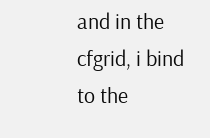and in the cfgrid, i bind to the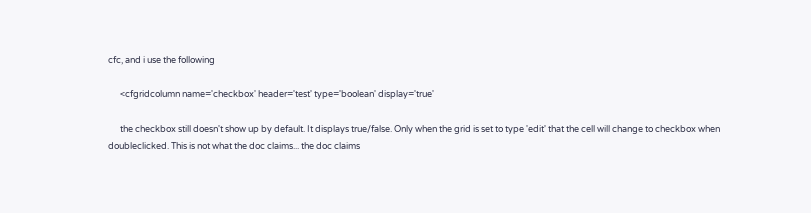cfc, and i use the following

      <cfgridcolumn name='checkbox' header='test' type='boolean' display='true'

      the checkbox still doesn't show up by default. It displays true/false. Only when the grid is set to type 'edit' that the cell will change to checkbox when doubleclicked. This is not what the doc claims... the doc claims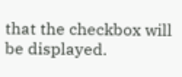that the checkbox will be displayed.